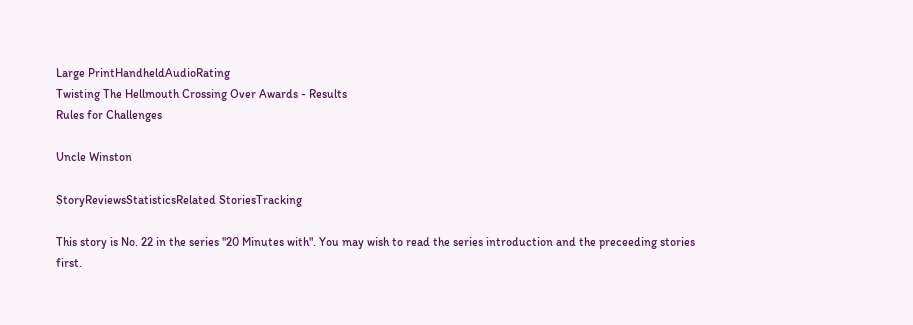Large PrintHandheldAudioRating
Twisting The Hellmouth Crossing Over Awards - Results
Rules for Challenges

Uncle Winston

StoryReviewsStatisticsRelated StoriesTracking

This story is No. 22 in the series "20 Minutes with". You may wish to read the series introduction and the preceeding stories first.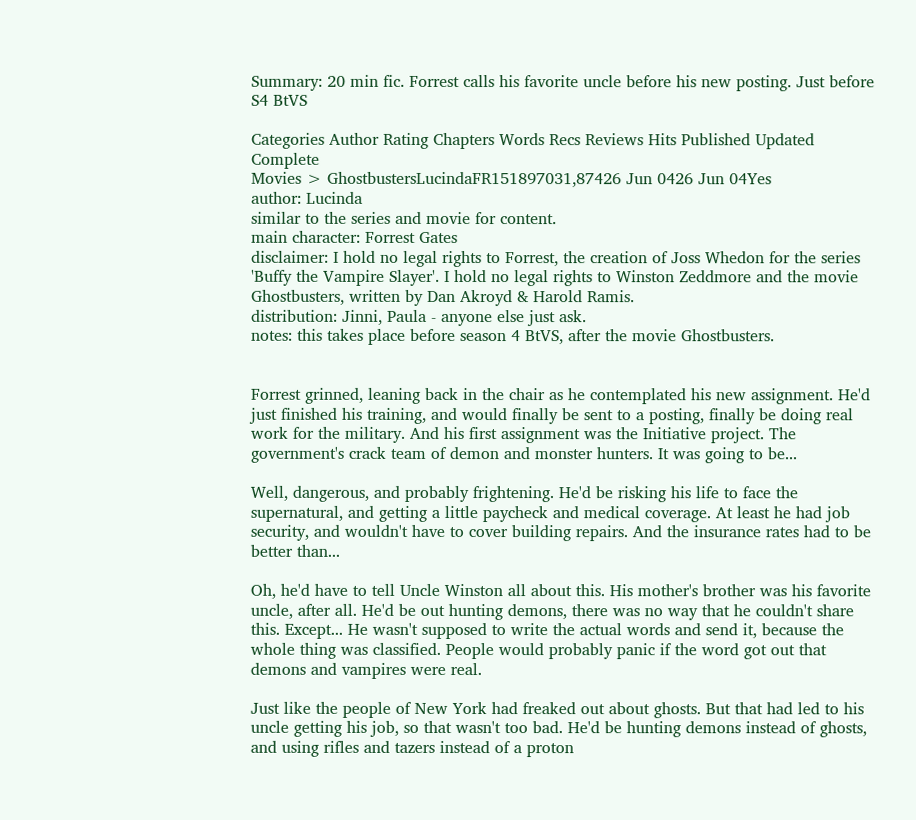Summary: 20 min fic. Forrest calls his favorite uncle before his new posting. Just before S4 BtVS

Categories Author Rating Chapters Words Recs Reviews Hits Published Updated Complete
Movies > GhostbustersLucindaFR151897031,87426 Jun 0426 Jun 04Yes
author: Lucinda
similar to the series and movie for content.
main character: Forrest Gates
disclaimer: I hold no legal rights to Forrest, the creation of Joss Whedon for the series 'Buffy the Vampire Slayer'. I hold no legal rights to Winston Zeddmore and the movie Ghostbusters, written by Dan Akroyd & Harold Ramis.
distribution: Jinni, Paula - anyone else just ask.
notes: this takes place before season 4 BtVS, after the movie Ghostbusters.


Forrest grinned, leaning back in the chair as he contemplated his new assignment. He'd just finished his training, and would finally be sent to a posting, finally be doing real work for the military. And his first assignment was the Initiative project. The government's crack team of demon and monster hunters. It was going to be...

Well, dangerous, and probably frightening. He'd be risking his life to face the supernatural, and getting a little paycheck and medical coverage. At least he had job security, and wouldn't have to cover building repairs. And the insurance rates had to be better than...

Oh, he'd have to tell Uncle Winston all about this. His mother's brother was his favorite uncle, after all. He'd be out hunting demons, there was no way that he couldn't share this. Except... He wasn't supposed to write the actual words and send it, because the whole thing was classified. People would probably panic if the word got out that demons and vampires were real.

Just like the people of New York had freaked out about ghosts. But that had led to his uncle getting his job, so that wasn't too bad. He'd be hunting demons instead of ghosts, and using rifles and tazers instead of a proton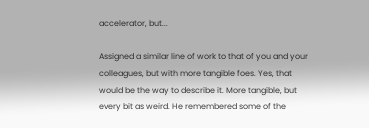accelerator, but...

Assigned a similar line of work to that of you and your colleagues, but with more tangible foes. Yes, that would be the way to describe it. More tangible, but every bit as weird. He remembered some of the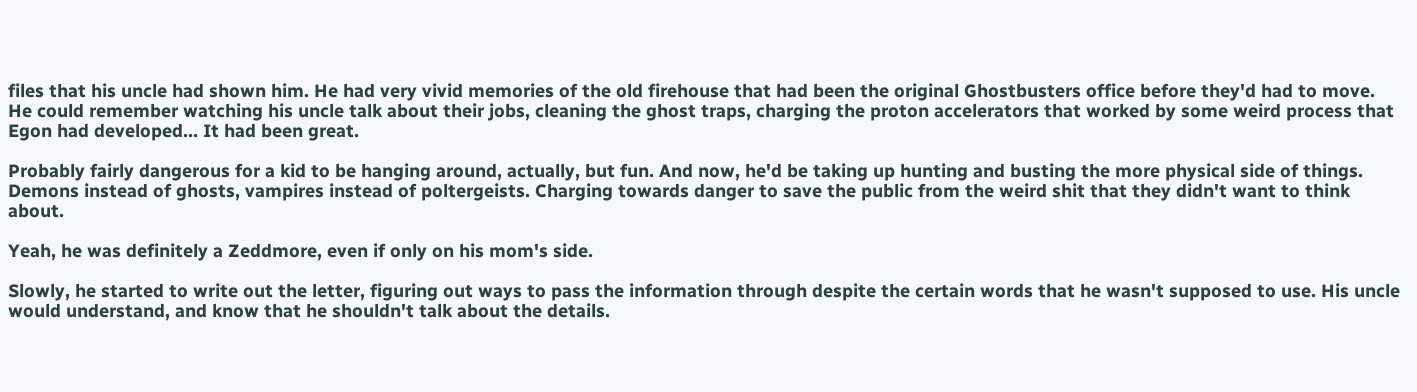files that his uncle had shown him. He had very vivid memories of the old firehouse that had been the original Ghostbusters office before they'd had to move. He could remember watching his uncle talk about their jobs, cleaning the ghost traps, charging the proton accelerators that worked by some weird process that Egon had developed... It had been great.

Probably fairly dangerous for a kid to be hanging around, actually, but fun. And now, he'd be taking up hunting and busting the more physical side of things. Demons instead of ghosts, vampires instead of poltergeists. Charging towards danger to save the public from the weird shit that they didn't want to think about.

Yeah, he was definitely a Zeddmore, even if only on his mom's side.

Slowly, he started to write out the letter, figuring out ways to pass the information through despite the certain words that he wasn't supposed to use. His uncle would understand, and know that he shouldn't talk about the details.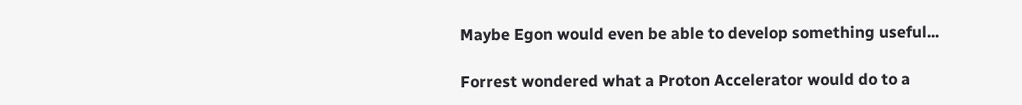Maybe Egon would even be able to develop something useful...

Forrest wondered what a Proton Accelerator would do to a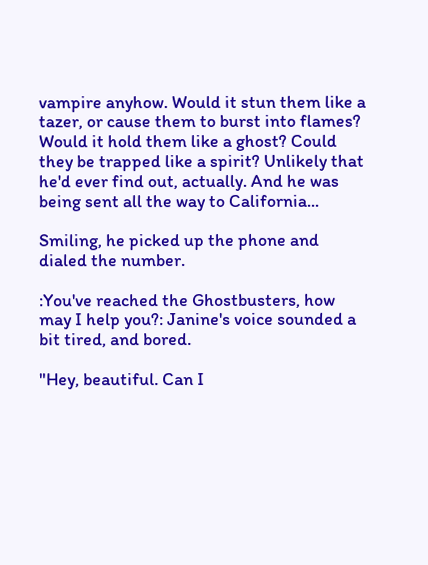vampire anyhow. Would it stun them like a tazer, or cause them to burst into flames? Would it hold them like a ghost? Could they be trapped like a spirit? Unlikely that he'd ever find out, actually. And he was being sent all the way to California...

Smiling, he picked up the phone and dialed the number.

:You've reached the Ghostbusters, how may I help you?: Janine's voice sounded a bit tired, and bored.

"Hey, beautiful. Can I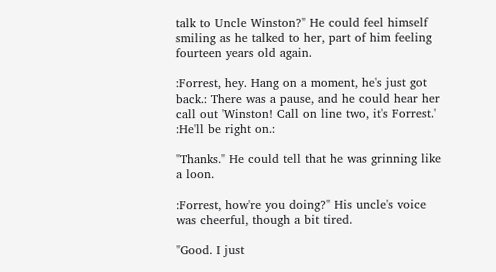talk to Uncle Winston?" He could feel himself smiling as he talked to her, part of him feeling fourteen years old again.

:Forrest, hey. Hang on a moment, he's just got back.: There was a pause, and he could hear her call out 'Winston! Call on line two, it's Forrest.' :He'll be right on.:

"Thanks." He could tell that he was grinning like a loon.

:Forrest, how're you doing?" His uncle's voice was cheerful, though a bit tired.

"Good. I just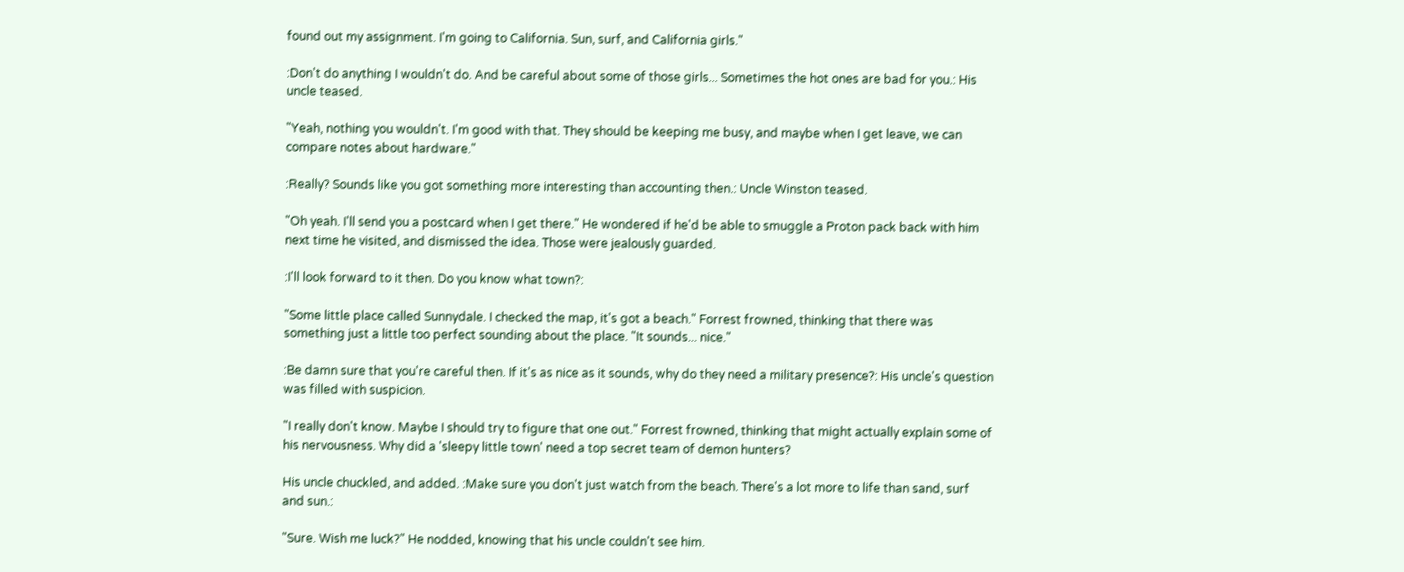found out my assignment. I'm going to California. Sun, surf, and California girls."

:Don't do anything I wouldn't do. And be careful about some of those girls... Sometimes the hot ones are bad for you.: His uncle teased.

"Yeah, nothing you wouldn't. I'm good with that. They should be keeping me busy, and maybe when I get leave, we can compare notes about hardware."

:Really? Sounds like you got something more interesting than accounting then.: Uncle Winston teased.

"Oh yeah. I'll send you a postcard when I get there." He wondered if he'd be able to smuggle a Proton pack back with him next time he visited, and dismissed the idea. Those were jealously guarded.

:I'll look forward to it then. Do you know what town?:

"Some little place called Sunnydale. I checked the map, it's got a beach." Forrest frowned, thinking that there was something just a little too perfect sounding about the place. "It sounds... nice."

:Be damn sure that you're careful then. If it's as nice as it sounds, why do they need a military presence?: His uncle's question was filled with suspicion.

"I really don't know. Maybe I should try to figure that one out." Forrest frowned, thinking that might actually explain some of his nervousness. Why did a 'sleepy little town' need a top secret team of demon hunters?

His uncle chuckled, and added. :Make sure you don't just watch from the beach. There's a lot more to life than sand, surf and sun.:

"Sure. Wish me luck?" He nodded, knowing that his uncle couldn't see him.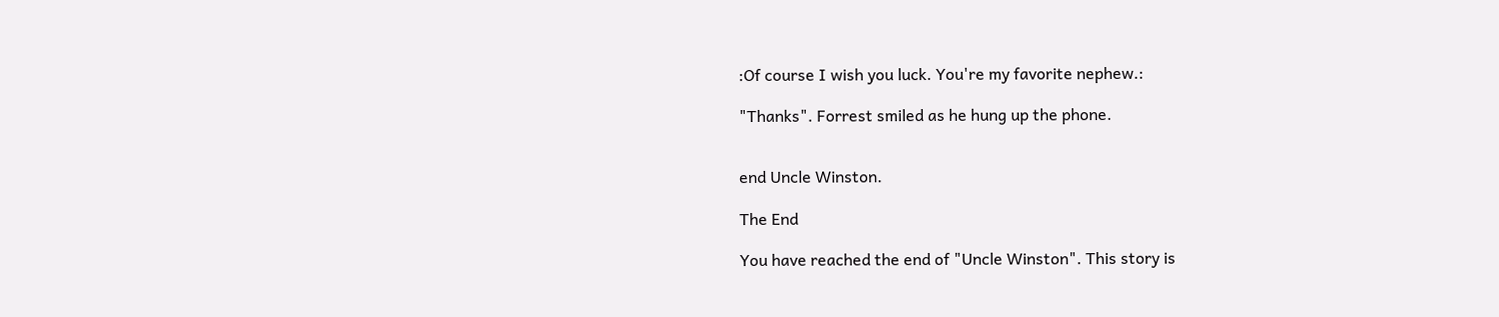:Of course I wish you luck. You're my favorite nephew.:

"Thanks". Forrest smiled as he hung up the phone.


end Uncle Winston.

The End

You have reached the end of "Uncle Winston". This story is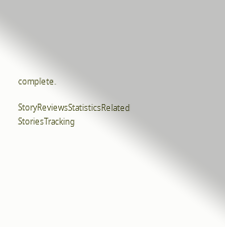complete.

StoryReviewsStatisticsRelated StoriesTracking